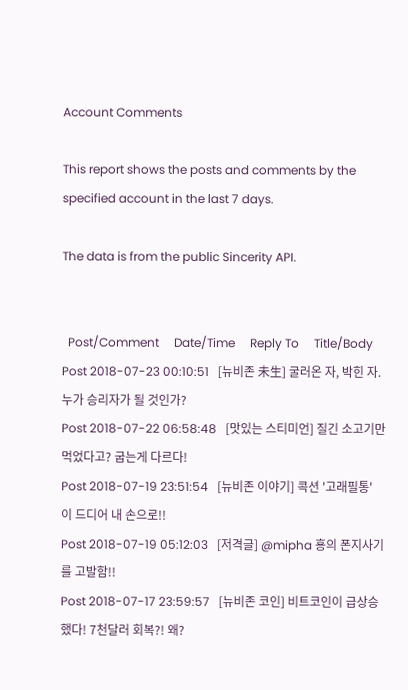Account Comments

This report shows the posts and comments by the specified account in the last 7 days.

The data is from the public Sincerity API.


  Post/Comment     Date/Time     Reply To     Title/Body
Post 2018-07-23 00:10:51   [뉴비존 未生] 굴러온 자, 박힌 자. 누가 승리자가 될 것인가?
Post 2018-07-22 06:58:48   [맛있는 스티미언] 질긴 소고기만 먹었다고? 굽는게 다르다!
Post 2018-07-19 23:51:54   [뉴비존 이야기] 콕션 '고래필통' 이 드디어 내 손으로!!
Post 2018-07-19 05:12:03   [저격글] @mipha 횽의 폰지사기를 고발함!!
Post 2018-07-17 23:59:57   [뉴비존 코인] 비트코인이 급상승 했다! 7천달러 회복?! 왜?